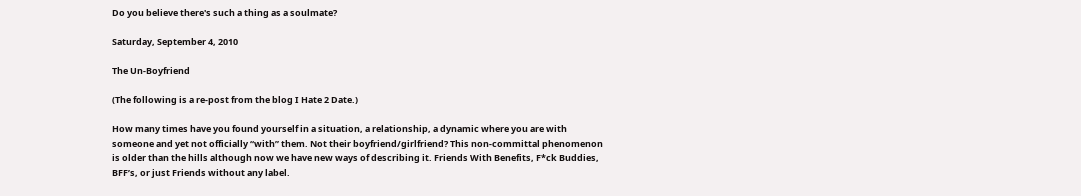Do you believe there's such a thing as a soulmate?

Saturday, September 4, 2010

The Un-Boyfriend

(The following is a re-post from the blog I Hate 2 Date.)

How many times have you found yourself in a situation, a relationship, a dynamic where you are with someone and yet not officially “with” them. Not their boyfriend/girlfriend? This non-committal phenomenon is older than the hills although now we have new ways of describing it. Friends With Benefits, F*ck Buddies, BFF’s, or just Friends without any label.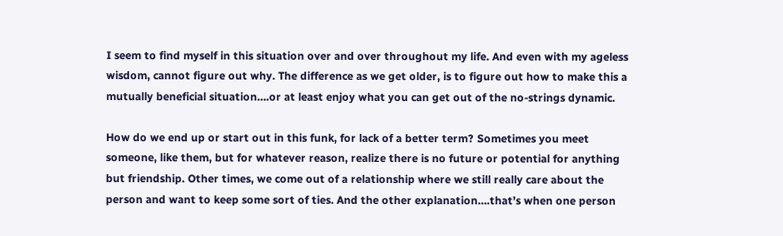I seem to find myself in this situation over and over throughout my life. And even with my ageless wisdom, cannot figure out why. The difference as we get older, is to figure out how to make this a mutually beneficial situation….or at least enjoy what you can get out of the no-strings dynamic.

How do we end up or start out in this funk, for lack of a better term? Sometimes you meet someone, like them, but for whatever reason, realize there is no future or potential for anything but friendship. Other times, we come out of a relationship where we still really care about the person and want to keep some sort of ties. And the other explanation….that’s when one person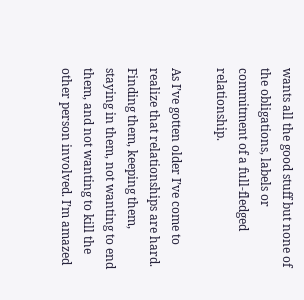wants all the good stuff but none of the obligations, labels or commitment of a full-fledged relationship.

As I’ve gotten older I’ve come to realize that relationships are hard. Finding them, keeping them, staying in them, not wanting to end them, and not wanting to kill the other person involved. I’m amazed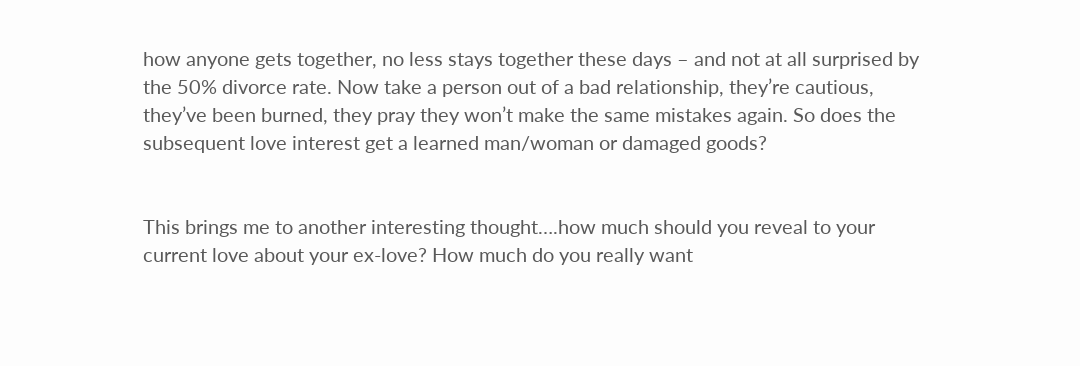how anyone gets together, no less stays together these days – and not at all surprised by the 50% divorce rate. Now take a person out of a bad relationship, they’re cautious, they’ve been burned, they pray they won’t make the same mistakes again. So does the subsequent love interest get a learned man/woman or damaged goods?


This brings me to another interesting thought….how much should you reveal to your current love about your ex-love? How much do you really want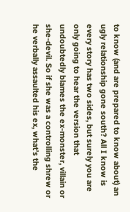to know (and are prepared to know about) an ugly relationship gone south? All I know is every story has two sides, but surely you are only going to hear the version that undoubtedly blames the ex-monster, villain or she-devil. So if she was a controlling shrew or he verbally assaulted his ex, what’s the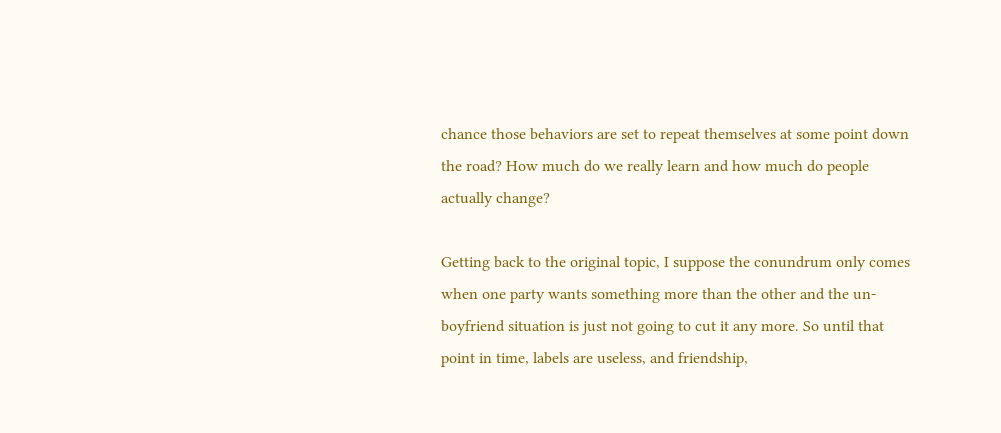chance those behaviors are set to repeat themselves at some point down the road? How much do we really learn and how much do people actually change?

Getting back to the original topic, I suppose the conundrum only comes when one party wants something more than the other and the un-boyfriend situation is just not going to cut it any more. So until that point in time, labels are useless, and friendship,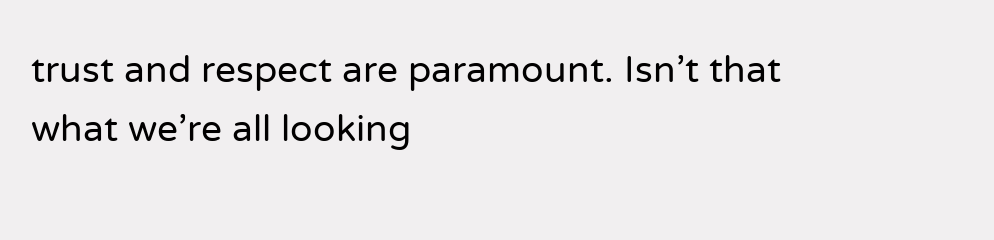trust and respect are paramount. Isn’t that what we’re all looking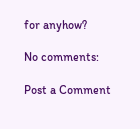for anyhow?

No comments:

Post a Comment